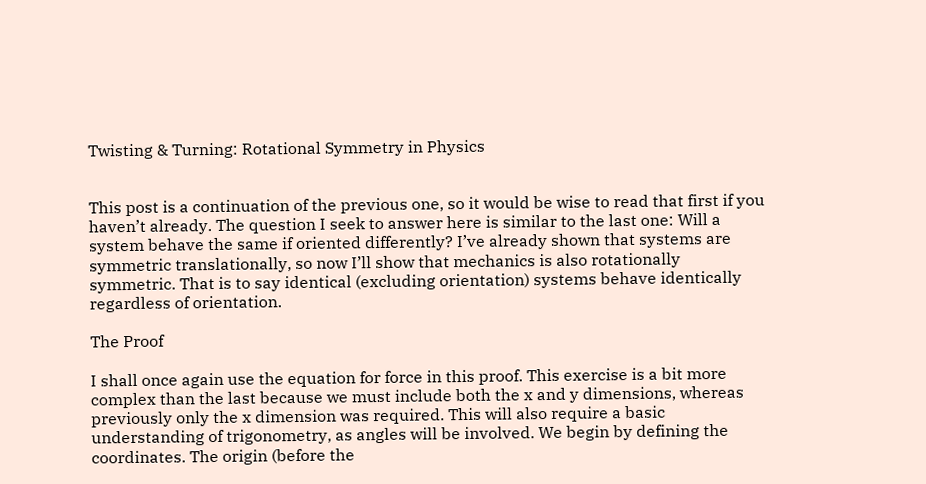Twisting & Turning: Rotational Symmetry in Physics


This post is a continuation of the previous one, so it would be wise to read that first if you haven’t already. The question I seek to answer here is similar to the last one: Will a system behave the same if oriented differently? I’ve already shown that systems are symmetric translationally, so now I’ll show that mechanics is also rotationally symmetric. That is to say identical (excluding orientation) systems behave identically regardless of orientation.

The Proof

I shall once again use the equation for force in this proof. This exercise is a bit more complex than the last because we must include both the x and y dimensions, whereas previously only the x dimension was required. This will also require a basic understanding of trigonometry, as angles will be involved. We begin by defining the coordinates. The origin (before the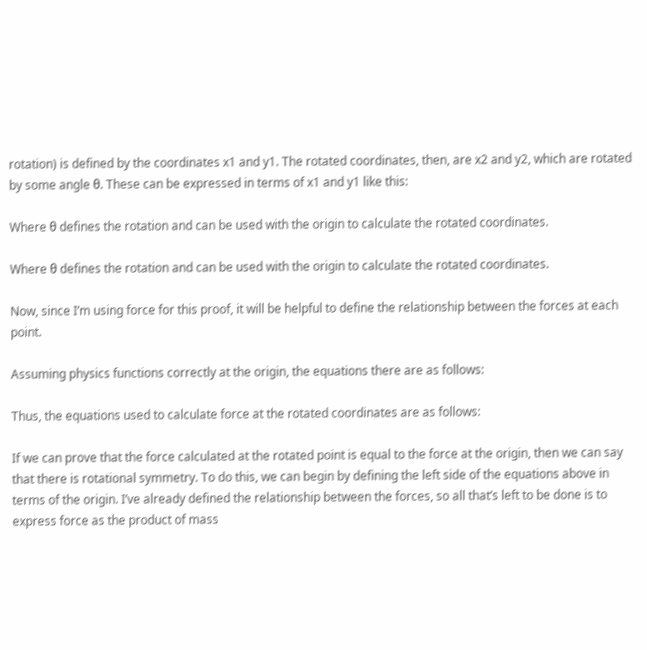rotation) is defined by the coordinates x1 and y1. The rotated coordinates, then, are x2 and y2, which are rotated by some angle θ. These can be expressed in terms of x1 and y1 like this:

Where θ defines the rotation and can be used with the origin to calculate the rotated coordinates.

Where θ defines the rotation and can be used with the origin to calculate the rotated coordinates.

Now, since I’m using force for this proof, it will be helpful to define the relationship between the forces at each point.

Assuming physics functions correctly at the origin, the equations there are as follows:

Thus, the equations used to calculate force at the rotated coordinates are as follows:

If we can prove that the force calculated at the rotated point is equal to the force at the origin, then we can say that there is rotational symmetry. To do this, we can begin by defining the left side of the equations above in terms of the origin. I’ve already defined the relationship between the forces, so all that’s left to be done is to express force as the product of mass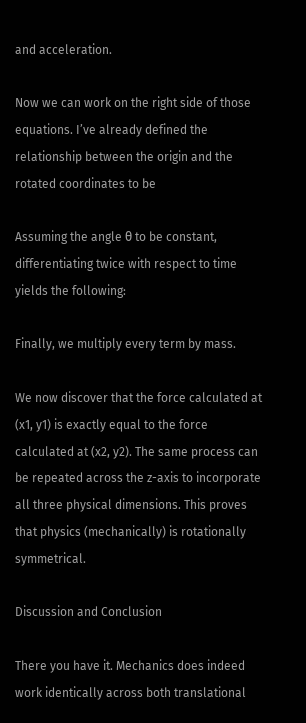and acceleration.

Now we can work on the right side of those equations. I’ve already defined the relationship between the origin and the rotated coordinates to be

Assuming the angle θ to be constant, differentiating twice with respect to time yields the following:

Finally, we multiply every term by mass.

We now discover that the force calculated at (x1, y1) is exactly equal to the force calculated at (x2, y2). The same process can be repeated across the z-axis to incorporate all three physical dimensions. This proves that physics (mechanically) is rotationally symmetrical.

Discussion and Conclusion

There you have it. Mechanics does indeed work identically across both translational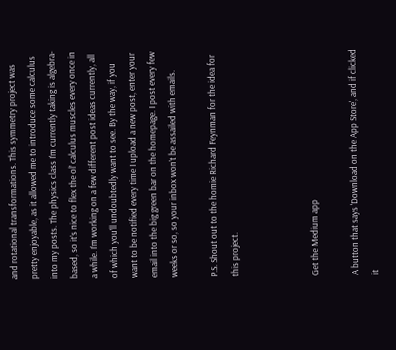and rotational transformations. This symmetry project was pretty enjoyable, as it allowed me to introduce some calculus into my posts. The physics class I’m currently taking is algebra-based, so it’s nice to flex the ol’ calculus muscles every once in a while. I’m working on a few different post ideas currently, all of which you’ll undoubtedly want to see. By the way, if you want to be notified every time I upload a new post, enter your email into the big green bar on the homepage. I post every few weeks or so, so your inbox won’t be assailed with emails.

P.S. Shout out to the homie Richard Feynman for the idea for this project.



Get the Medium app

A button that says 'Download on the App Store', and if clicked it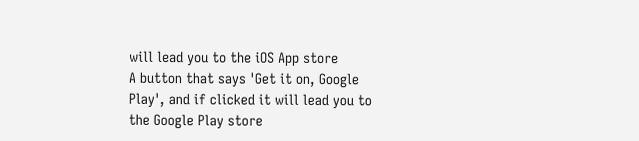will lead you to the iOS App store
A button that says 'Get it on, Google Play', and if clicked it will lead you to the Google Play store